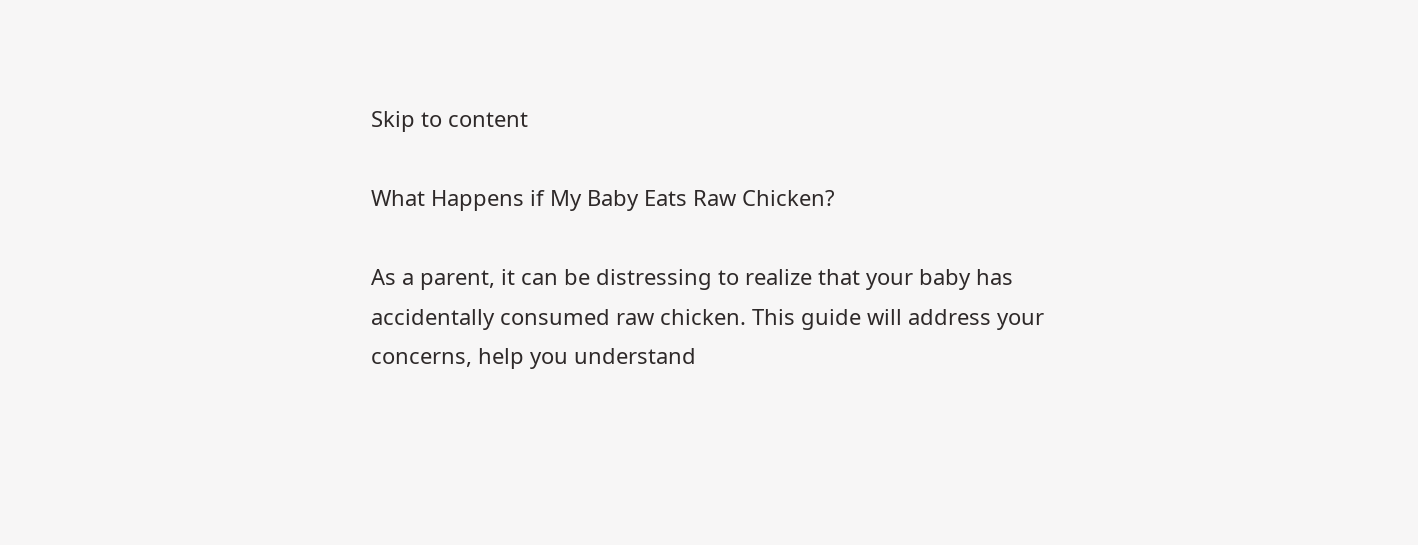Skip to content

What Happens if My Baby Eats Raw Chicken?

As a parent, it can be distressing to realize that your baby has accidentally consumed raw chicken. This guide will address your concerns, help you understand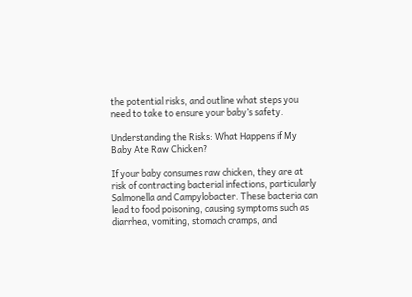the potential risks, and outline what steps you need to take to ensure your baby’s safety.

Understanding the Risks: What Happens if My Baby Ate Raw Chicken?

If your baby consumes raw chicken, they are at risk of contracting bacterial infections, particularly Salmonella and Campylobacter. These bacteria can lead to food poisoning, causing symptoms such as diarrhea, vomiting, stomach cramps, and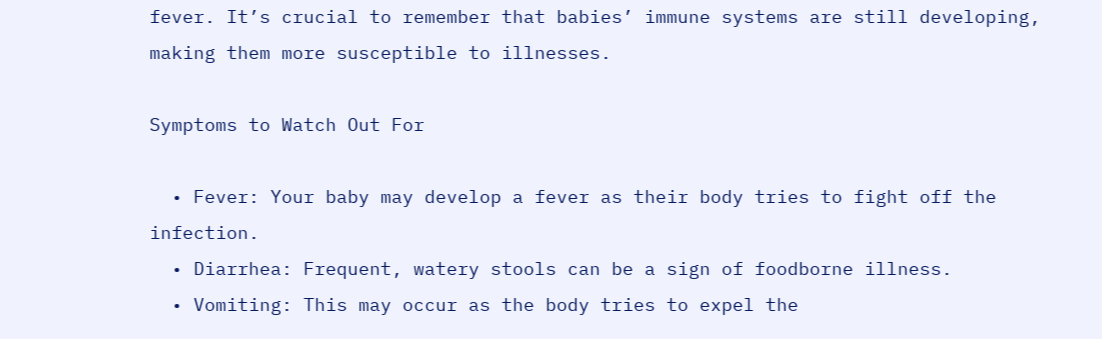fever. It’s crucial to remember that babies’ immune systems are still developing, making them more susceptible to illnesses.

Symptoms to Watch Out For

  • Fever: Your baby may develop a fever as their body tries to fight off the infection.
  • Diarrhea: Frequent, watery stools can be a sign of foodborne illness.
  • Vomiting: This may occur as the body tries to expel the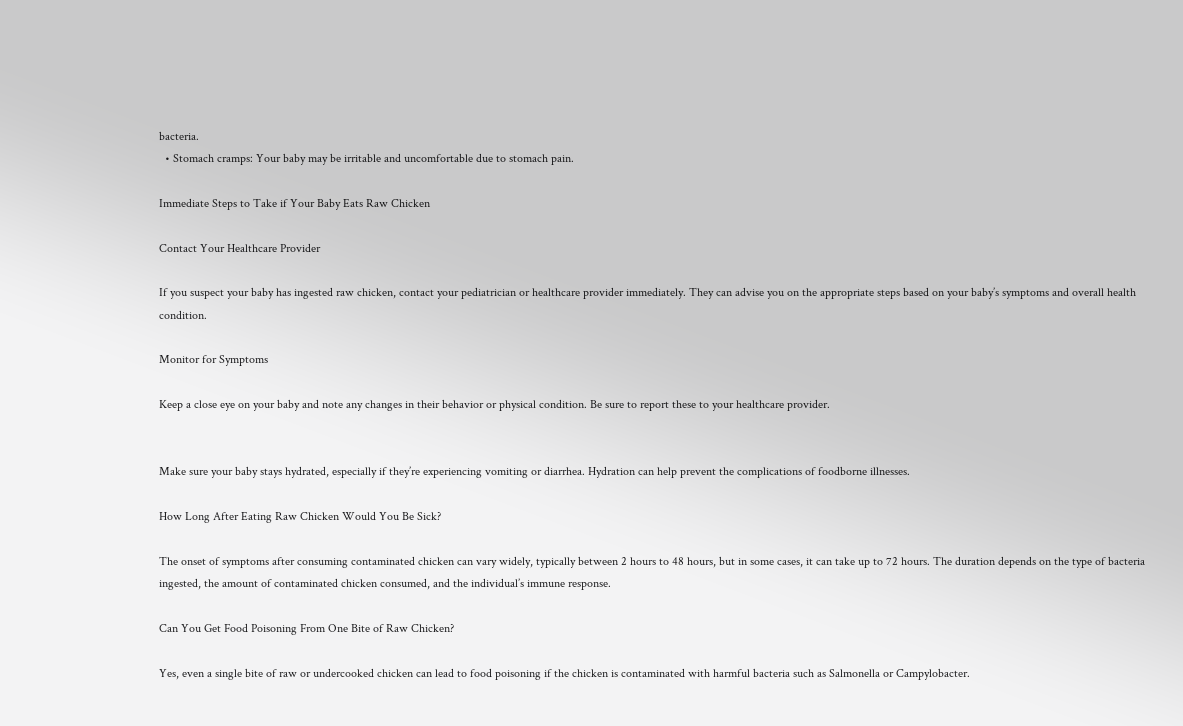bacteria.
  • Stomach cramps: Your baby may be irritable and uncomfortable due to stomach pain.

Immediate Steps to Take if Your Baby Eats Raw Chicken

Contact Your Healthcare Provider

If you suspect your baby has ingested raw chicken, contact your pediatrician or healthcare provider immediately. They can advise you on the appropriate steps based on your baby’s symptoms and overall health condition.

Monitor for Symptoms

Keep a close eye on your baby and note any changes in their behavior or physical condition. Be sure to report these to your healthcare provider.


Make sure your baby stays hydrated, especially if they’re experiencing vomiting or diarrhea. Hydration can help prevent the complications of foodborne illnesses.

How Long After Eating Raw Chicken Would You Be Sick?

The onset of symptoms after consuming contaminated chicken can vary widely, typically between 2 hours to 48 hours, but in some cases, it can take up to 72 hours. The duration depends on the type of bacteria ingested, the amount of contaminated chicken consumed, and the individual’s immune response.

Can You Get Food Poisoning From One Bite of Raw Chicken?

Yes, even a single bite of raw or undercooked chicken can lead to food poisoning if the chicken is contaminated with harmful bacteria such as Salmonella or Campylobacter.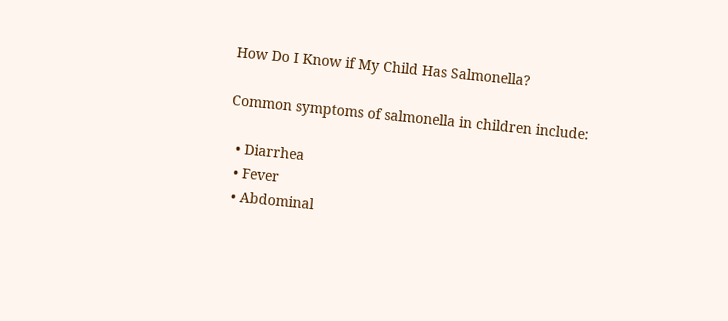How Do I Know if My Child Has Salmonella?

Common symptoms of salmonella in children include:

  • Diarrhea
  • Fever
  • Abdominal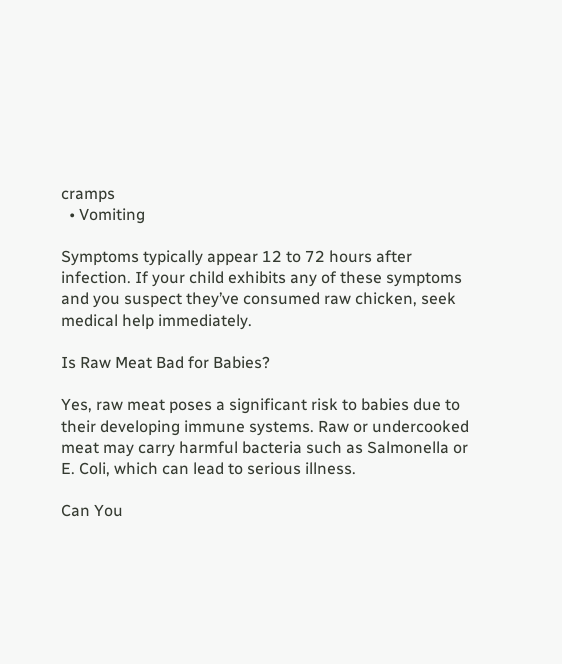cramps
  • Vomiting

Symptoms typically appear 12 to 72 hours after infection. If your child exhibits any of these symptoms and you suspect they’ve consumed raw chicken, seek medical help immediately.

Is Raw Meat Bad for Babies?

Yes, raw meat poses a significant risk to babies due to their developing immune systems. Raw or undercooked meat may carry harmful bacteria such as Salmonella or E. Coli, which can lead to serious illness.

Can You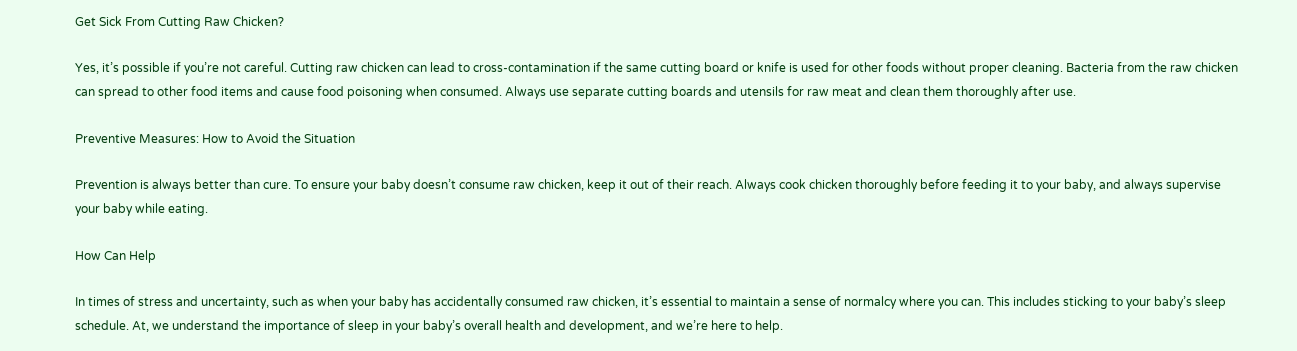Get Sick From Cutting Raw Chicken?

Yes, it’s possible if you’re not careful. Cutting raw chicken can lead to cross-contamination if the same cutting board or knife is used for other foods without proper cleaning. Bacteria from the raw chicken can spread to other food items and cause food poisoning when consumed. Always use separate cutting boards and utensils for raw meat and clean them thoroughly after use.

Preventive Measures: How to Avoid the Situation

Prevention is always better than cure. To ensure your baby doesn’t consume raw chicken, keep it out of their reach. Always cook chicken thoroughly before feeding it to your baby, and always supervise your baby while eating.

How Can Help

In times of stress and uncertainty, such as when your baby has accidentally consumed raw chicken, it’s essential to maintain a sense of normalcy where you can. This includes sticking to your baby’s sleep schedule. At, we understand the importance of sleep in your baby’s overall health and development, and we’re here to help.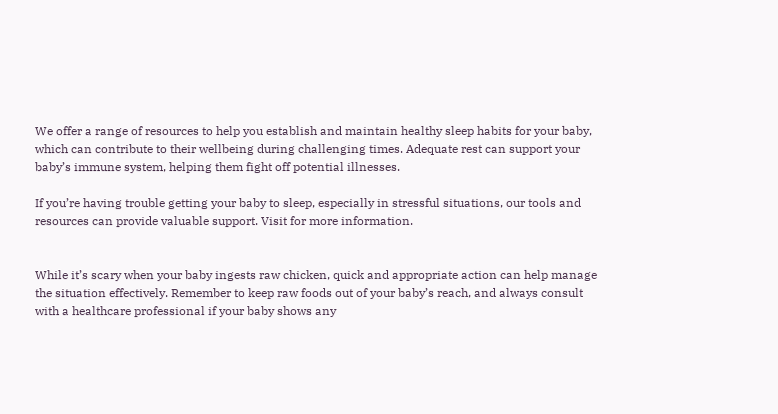We offer a range of resources to help you establish and maintain healthy sleep habits for your baby, which can contribute to their wellbeing during challenging times. Adequate rest can support your baby’s immune system, helping them fight off potential illnesses.

If you’re having trouble getting your baby to sleep, especially in stressful situations, our tools and resources can provide valuable support. Visit for more information.


While it’s scary when your baby ingests raw chicken, quick and appropriate action can help manage the situation effectively. Remember to keep raw foods out of your baby’s reach, and always consult with a healthcare professional if your baby shows any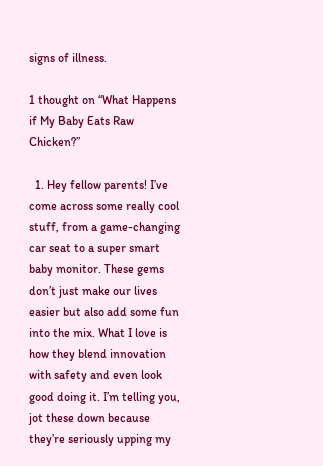signs of illness.

1 thought on “What Happens if My Baby Eats Raw Chicken?”

  1. Hey fellow parents! I’ve come across some really cool stuff, from a game-changing car seat to a super smart baby monitor. These gems don’t just make our lives easier but also add some fun into the mix. What I love is how they blend innovation with safety and even look good doing it. I’m telling you, jot these down because they’re seriously upping my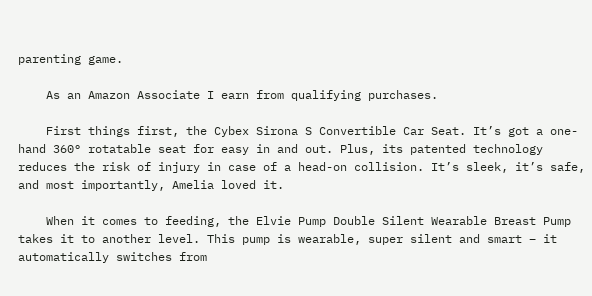parenting game.

    As an Amazon Associate I earn from qualifying purchases.

    First things first, the Cybex Sirona S Convertible Car Seat. It’s got a one-hand 360° rotatable seat for easy in and out. Plus, its patented technology reduces the risk of injury in case of a head-on collision. It’s sleek, it’s safe, and most importantly, Amelia loved it.

    When it comes to feeding, the Elvie Pump Double Silent Wearable Breast Pump takes it to another level. This pump is wearable, super silent and smart – it automatically switches from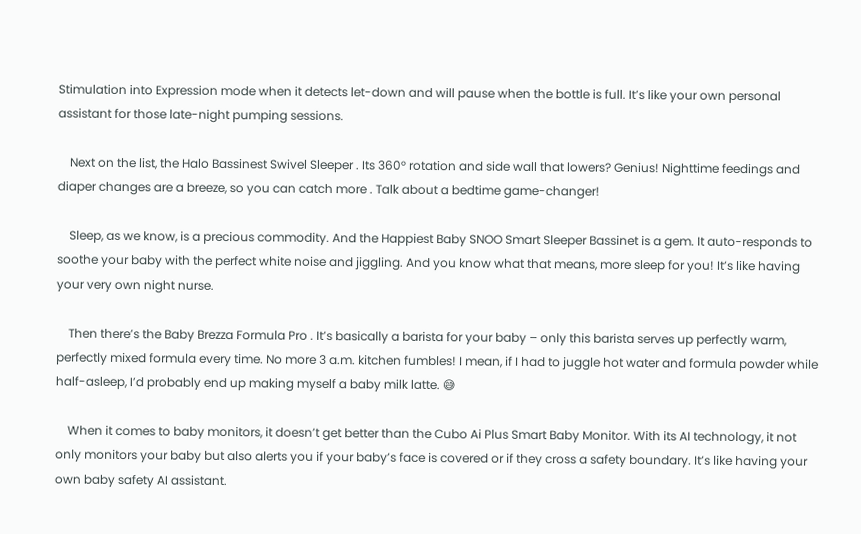Stimulation into Expression mode when it detects let-down and will pause when the bottle is full. It’s like your own personal assistant for those late-night pumping sessions.

    Next on the list, the Halo Bassinest Swivel Sleeper . Its 360° rotation and side wall that lowers? Genius! Nighttime feedings and diaper changes are a breeze, so you can catch more . Talk about a bedtime game-changer!

    Sleep, as we know, is a precious commodity. And the Happiest Baby SNOO Smart Sleeper Bassinet is a gem. It auto-responds to soothe your baby with the perfect white noise and jiggling. And you know what that means, more sleep for you! It’s like having your very own night nurse.

    Then there’s the Baby Brezza Formula Pro . It’s basically a barista for your baby – only this barista serves up perfectly warm, perfectly mixed formula every time. No more 3 a.m. kitchen fumbles! I mean, if I had to juggle hot water and formula powder while half-asleep, I’d probably end up making myself a baby milk latte. 😅

    When it comes to baby monitors, it doesn’t get better than the Cubo Ai Plus Smart Baby Monitor. With its AI technology, it not only monitors your baby but also alerts you if your baby’s face is covered or if they cross a safety boundary. It’s like having your own baby safety AI assistant.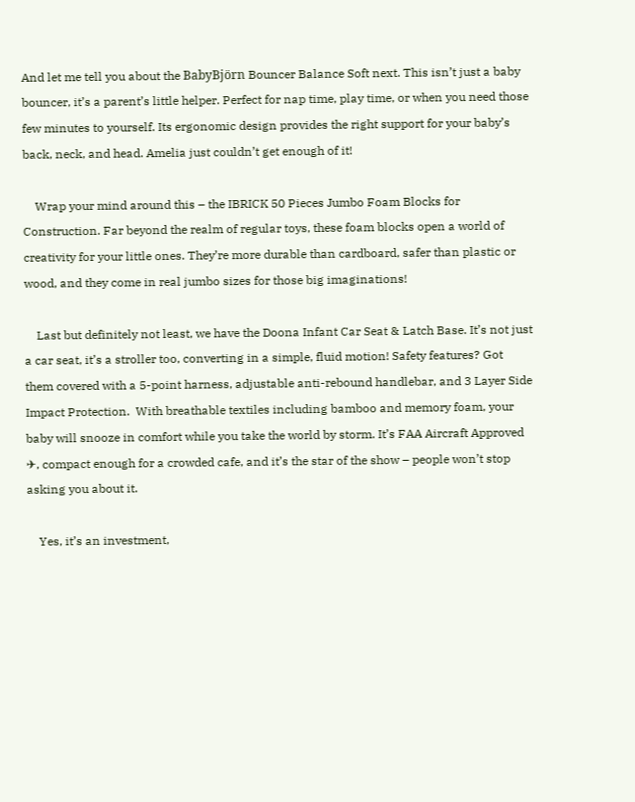And let me tell you about the BabyBjörn Bouncer Balance Soft next. This isn’t just a baby bouncer, it’s a parent’s little helper. Perfect for nap time, play time, or when you need those few minutes to yourself. Its ergonomic design provides the right support for your baby’s back, neck, and head. Amelia just couldn’t get enough of it!

    Wrap your mind around this – the IBRICK 50 Pieces Jumbo Foam Blocks for Construction. Far beyond the realm of regular toys, these foam blocks open a world of creativity for your little ones. They’re more durable than cardboard, safer than plastic or wood, and they come in real jumbo sizes for those big imaginations!

    Last but definitely not least, we have the Doona Infant Car Seat & Latch Base. It’s not just a car seat, it’s a stroller too, converting in a simple, fluid motion! Safety features? Got them covered with a 5-point harness, adjustable anti-rebound handlebar, and 3 Layer Side Impact Protection.  With breathable textiles including bamboo and memory foam, your baby will snooze in comfort while you take the world by storm. It’s FAA Aircraft Approved ✈, compact enough for a crowded cafe, and it’s the star of the show – people won’t stop asking you about it.

    Yes, it’s an investment,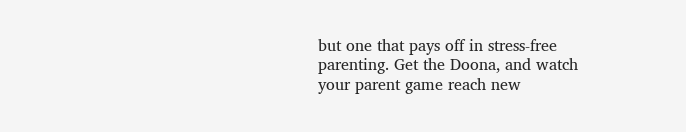but one that pays off in stress-free parenting. Get the Doona, and watch your parent game reach new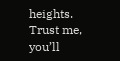heights. Trust me, you’ll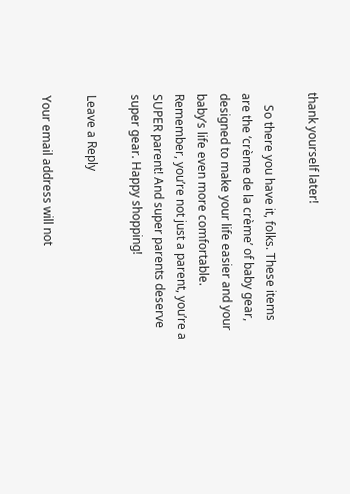thank yourself later!

    So there you have it, folks. These items are the ‘crème de la crème’ of baby gear, designed to make your life easier and your baby’s life even more comfortable. Remember, you’re not just a parent, you’re a SUPER parent! And super parents deserve super gear. Happy shopping!

Leave a Reply

Your email address will not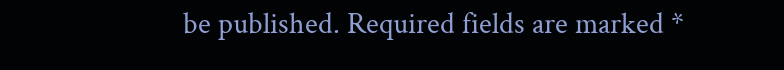be published. Required fields are marked *